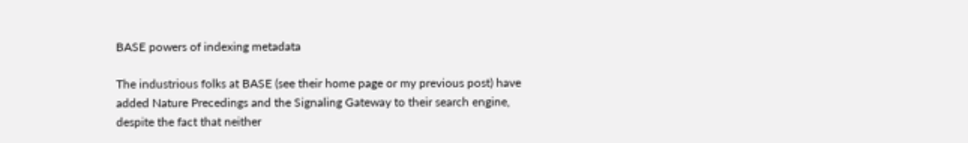BASE powers of indexing metadata

The industrious folks at BASE (see their home page or my previous post) have added Nature Precedings and the Signaling Gateway to their search engine, despite the fact that neither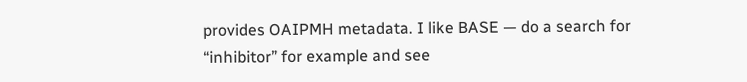provides OAIPMH metadata. I like BASE — do a search for “inhibitor” for example and see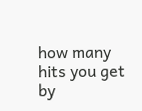how many hits you get by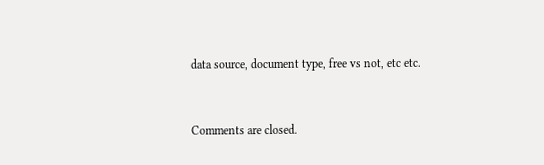data source, document type, free vs not, etc etc.


Comments are closed.